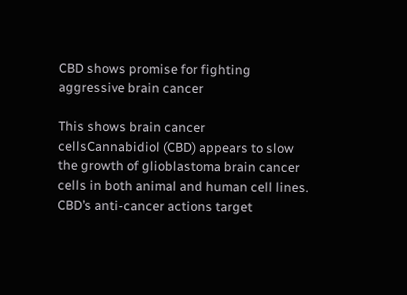CBD shows promise for fighting aggressive brain cancer

This shows brain cancer cellsCannabidiol (CBD) appears to slow the growth of glioblastoma brain cancer cells in both animal and human cell lines. CBD’s anti-cancer actions target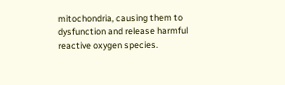mitochondria, causing them to dysfunction and release harmful reactive oxygen species.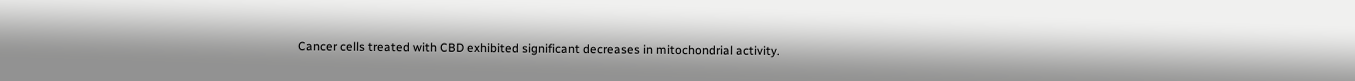Cancer cells treated with CBD exhibited significant decreases in mitochondrial activity.